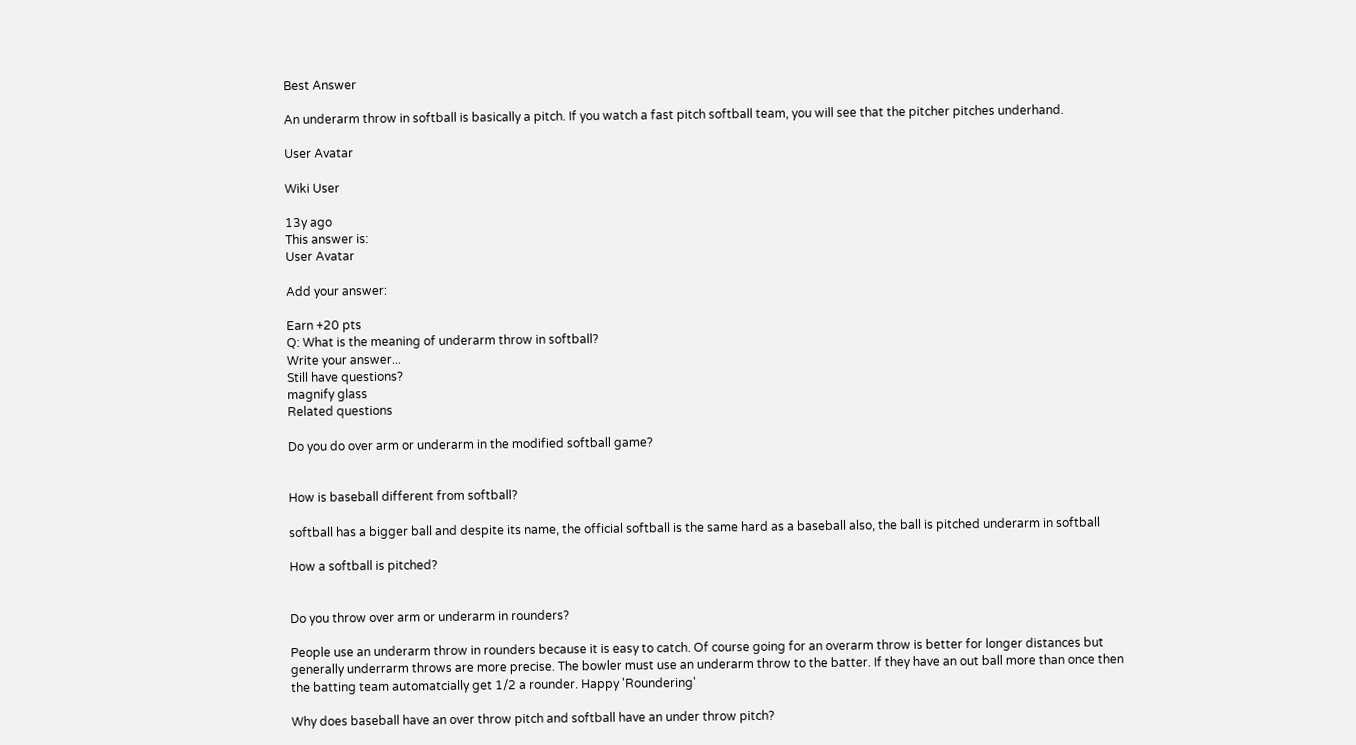Best Answer

An underarm throw in softball is basically a pitch. If you watch a fast pitch softball team, you will see that the pitcher pitches underhand.

User Avatar

Wiki User

13y ago
This answer is:
User Avatar

Add your answer:

Earn +20 pts
Q: What is the meaning of underarm throw in softball?
Write your answer...
Still have questions?
magnify glass
Related questions

Do you do over arm or underarm in the modified softball game?


How is baseball different from softball?

softball has a bigger ball and despite its name, the official softball is the same hard as a baseball also, the ball is pitched underarm in softball

How a softball is pitched?


Do you throw over arm or underarm in rounders?

People use an underarm throw in rounders because it is easy to catch. Of course going for an overarm throw is better for longer distances but generally underrarm throws are more precise. The bowler must use an underarm throw to the batter. If they have an out ball more than once then the batting team automatcially get 1/2 a rounder. Happy 'Roundering'

Why does baseball have an over throw pitch and softball have an under throw pitch?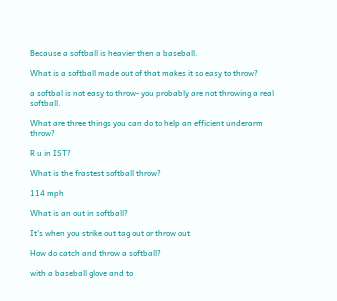Because a softball is heavier then a baseball.

What is a softball made out of that makes it so easy to throw?

a softbal is not easy to throw- you probably are not throwing a real softball.

What are three things you can do to help an efficient underarm throw?

R u in IST?

What is the frastest softball throw?

114 mph

What is an out in softball?

It's when you strike out tag out or throw out

How do catch and throw a softball?

with a baseball glove and to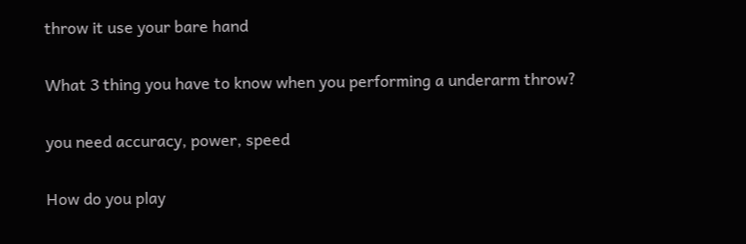throw it use your bare hand

What 3 thing you have to know when you performing a underarm throw?

you need accuracy, power, speed

How do you play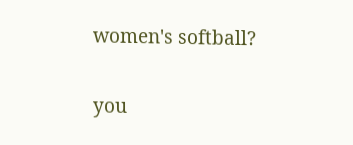women's softball?

you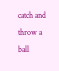catch and throw a ball